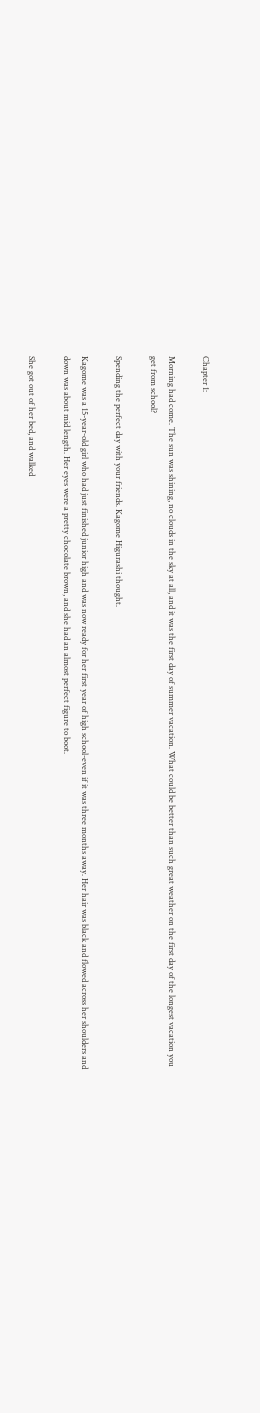Chapter 1:

Morning had come. The sun was shining, no clouds in the sky at all, and it was the first day of summer vacation. What could be better than such great weather on the first day of the longest vacation you get from school?

Spending the perfect day with your friends. Kagome Higurashi thought.

Kagome was a 15-year-old girl who had just finished junior high and was now ready for her first year of high school-even if it was three months away. Her hair was black and flowed across her shoulders and down was about mid length. Her eyes were a pretty chocolate brown, and she had an almost perfect figure to boot.

She got out of her bed, and walked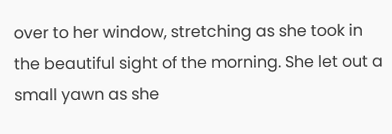over to her window, stretching as she took in the beautiful sight of the morning. She let out a small yawn as she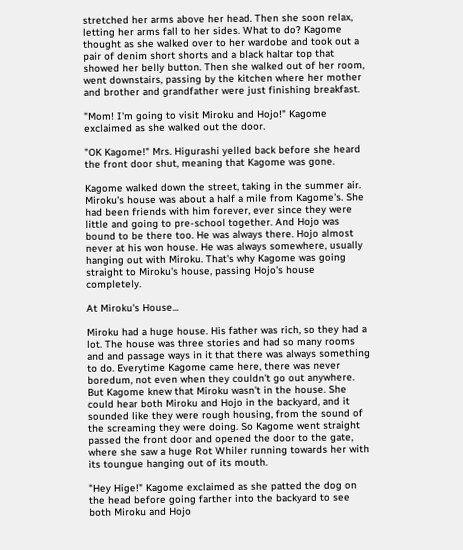stretched her arms above her head. Then she soon relax, letting her arms fall to her sides. What to do? Kagome thought as she walked over to her wardobe and took out a pair of denim short shorts and a black haltar top that showed her belly button. Then she walked out of her room, went downstairs, passing by the kitchen where her mother and brother and grandfather were just finishing breakfast.

"Mom! I'm going to visit Miroku and Hojo!" Kagome exclaimed as she walked out the door.

"OK Kagome!" Mrs. Higurashi yelled back before she heard the front door shut, meaning that Kagome was gone.

Kagome walked down the street, taking in the summer air. Miroku's house was about a half a mile from Kagome's. She had been friends with him forever, ever since they were little and going to pre-school together. And Hojo was bound to be there too. He was always there. Hojo almost never at his won house. He was always somewhere, usually hanging out with Miroku. That's why Kagome was going straight to Miroku's house, passing Hojo's house completely.

At Miroku's House...

Miroku had a huge house. His father was rich, so they had a lot. The house was three stories and had so many rooms and and passage ways in it that there was always something to do. Everytime Kagome came here, there was never boredum, not even when they couldn't go out anywhere. But Kagome knew that Miroku wasn't in the house. She could hear both Miroku and Hojo in the backyard, and it sounded like they were rough housing, from the sound of the screaming they were doing. So Kagome went straight passed the front door and opened the door to the gate, where she saw a huge Rot Whiler running towards her with its toungue hanging out of its mouth.

"Hey Hige!" Kagome exclaimed as she patted the dog on the head before going farther into the backyard to see both Miroku and Hojo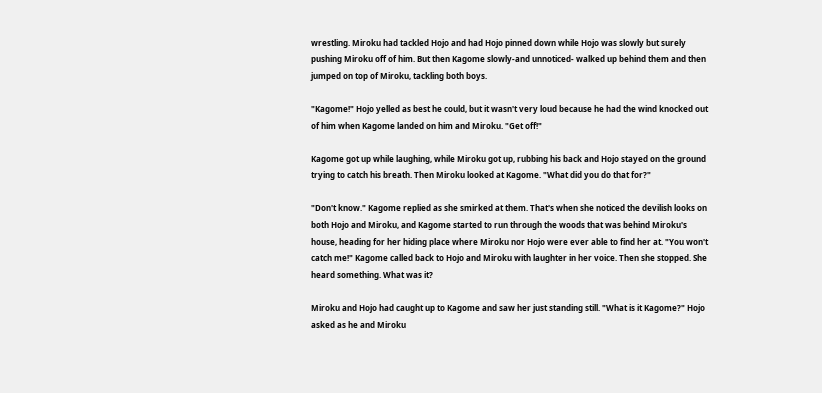wrestling. Miroku had tackled Hojo and had Hojo pinned down while Hojo was slowly but surely pushing Miroku off of him. But then Kagome slowly-and unnoticed- walked up behind them and then jumped on top of Miroku, tackling both boys.

"Kagome!" Hojo yelled as best he could, but it wasn't very loud because he had the wind knocked out of him when Kagome landed on him and Miroku. "Get off!"

Kagome got up while laughing, while Miroku got up, rubbing his back and Hojo stayed on the ground trying to catch his breath. Then Miroku looked at Kagome. "What did you do that for?"

"Don't know." Kagome replied as she smirked at them. That's when she noticed the devilish looks on both Hojo and Miroku, and Kagome started to run through the woods that was behind Miroku's house, heading for her hiding place where Miroku nor Hojo were ever able to find her at. "You won't catch me!" Kagome called back to Hojo and Miroku with laughter in her voice. Then she stopped. She heard something. What was it?

Miroku and Hojo had caught up to Kagome and saw her just standing still. "What is it Kagome?" Hojo asked as he and Miroku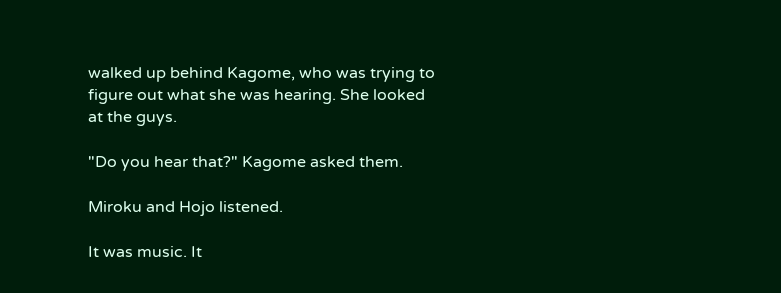walked up behind Kagome, who was trying to figure out what she was hearing. She looked at the guys.

"Do you hear that?" Kagome asked them.

Miroku and Hojo listened.

It was music. It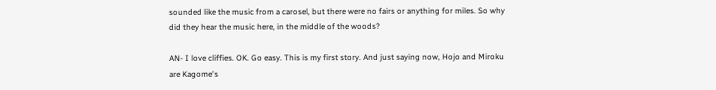sounded like the music from a carosel, but there were no fairs or anything for miles. So why did they hear the music here, in the middle of the woods?

AN- I love cliffies. OK. Go easy. This is my first story. And just saying now, Hojo and Miroku are Kagome's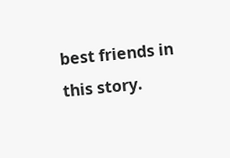best friends in this story.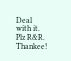Deal with it. Plz R&R. Thankee!